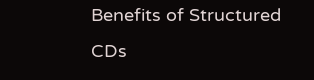Benefits of Structured CDs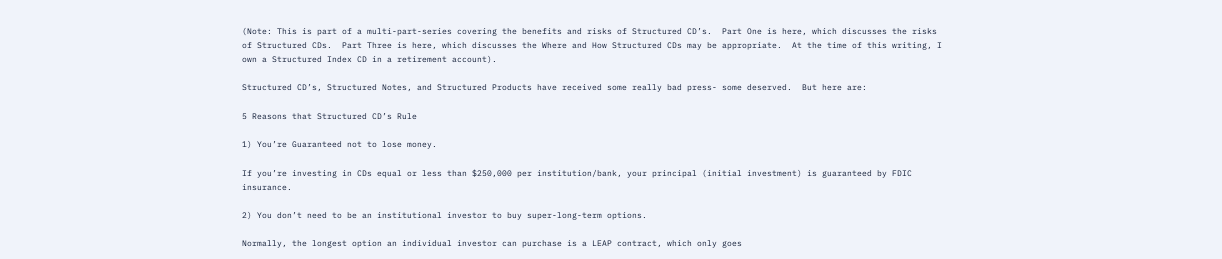(Note: This is part of a multi-part-series covering the benefits and risks of Structured CD’s.  Part One is here, which discusses the risks of Structured CDs.  Part Three is here, which discusses the Where and How Structured CDs may be appropriate.  At the time of this writing, I own a Structured Index CD in a retirement account).

Structured CD’s, Structured Notes, and Structured Products have received some really bad press- some deserved.  But here are:

5 Reasons that Structured CD’s Rule

1) You’re Guaranteed not to lose money.

If you’re investing in CDs equal or less than $250,000 per institution/bank, your principal (initial investment) is guaranteed by FDIC insurance.

2) You don’t need to be an institutional investor to buy super-long-term options.

Normally, the longest option an individual investor can purchase is a LEAP contract, which only goes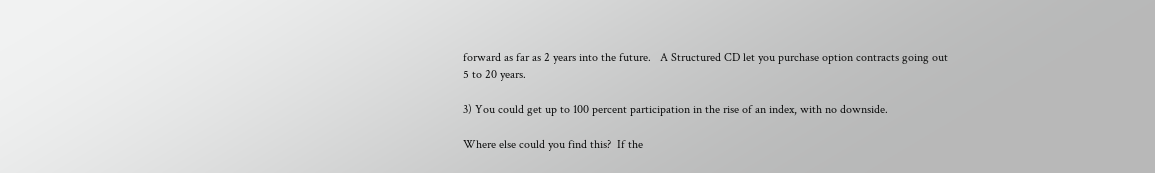forward as far as 2 years into the future.   A Structured CD let you purchase option contracts going out 5 to 20 years.

3) You could get up to 100 percent participation in the rise of an index, with no downside.

Where else could you find this?  If the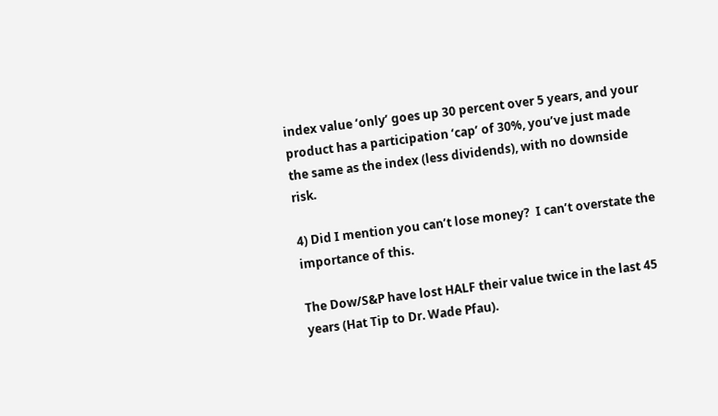index value ‘only’ goes up 30 percent over 5 years, and your product has a participation ‘cap’ of 30%, you’ve just made the same as the index (less dividends), with no downside risk.

4) Did I mention you can’t lose money?  I can’t overstate the importance of this.

The Dow/S&P have lost HALF their value twice in the last 45 years (Hat Tip to Dr. Wade Pfau).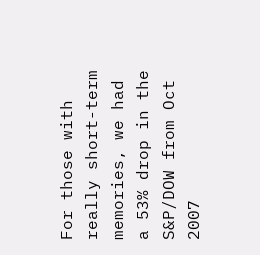For those with really short-term memories, we had a 53% drop in the S&P/DOW from Oct 2007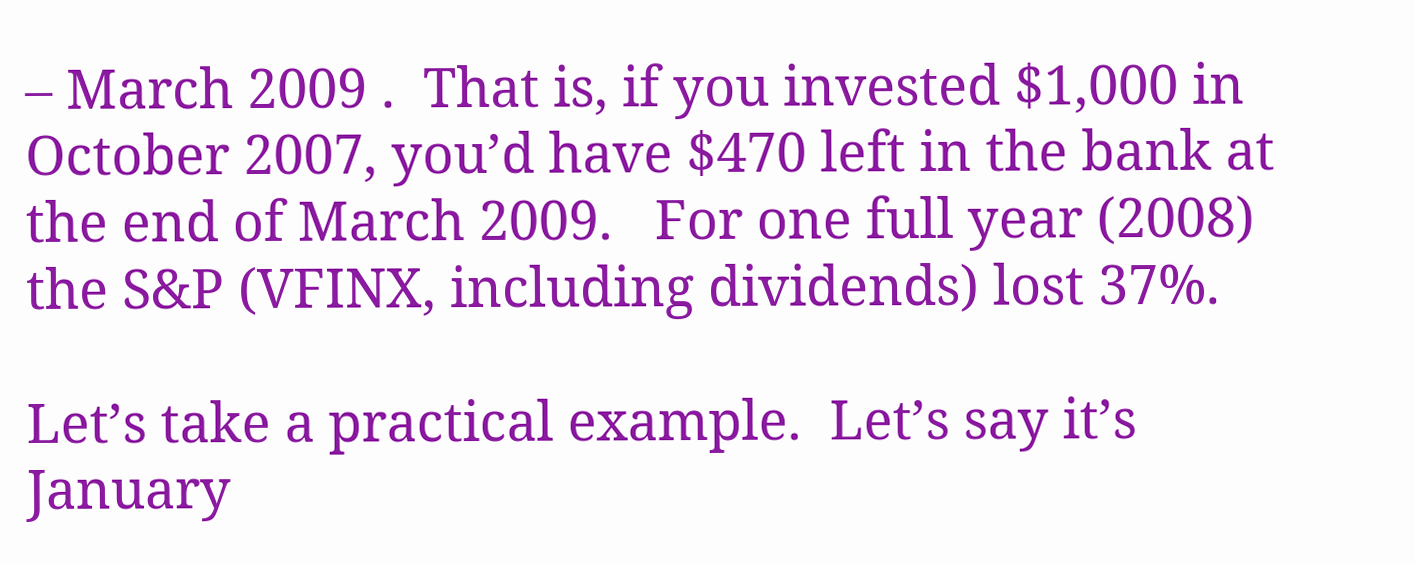– March 2009 .  That is, if you invested $1,000 in October 2007, you’d have $470 left in the bank at the end of March 2009.   For one full year (2008) the S&P (VFINX, including dividends) lost 37%.

Let’s take a practical example.  Let’s say it’s January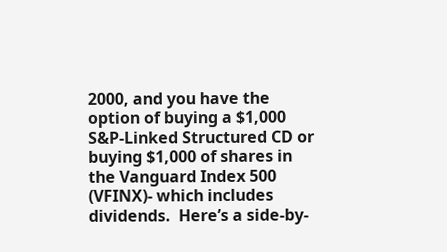2000, and you have the option of buying a $1,000 S&P-Linked Structured CD or buying $1,000 of shares in the Vanguard Index 500 (VFINX)- which includes dividends.  Here’s a side-by-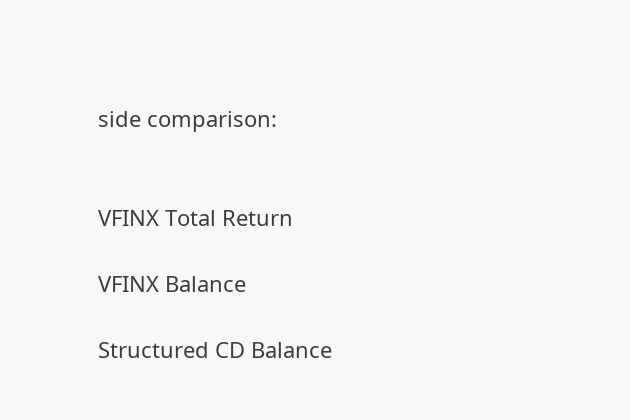side comparison:


VFINX Total Return

VFINX Balance

Structured CD Balance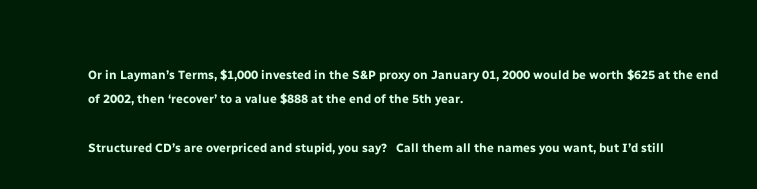Or in Layman’s Terms, $1,000 invested in the S&P proxy on January 01, 2000 would be worth $625 at the end of 2002, then ‘recover’ to a value $888 at the end of the 5th year.

Structured CD’s are overpriced and stupid, you say?   Call them all the names you want, but I’d still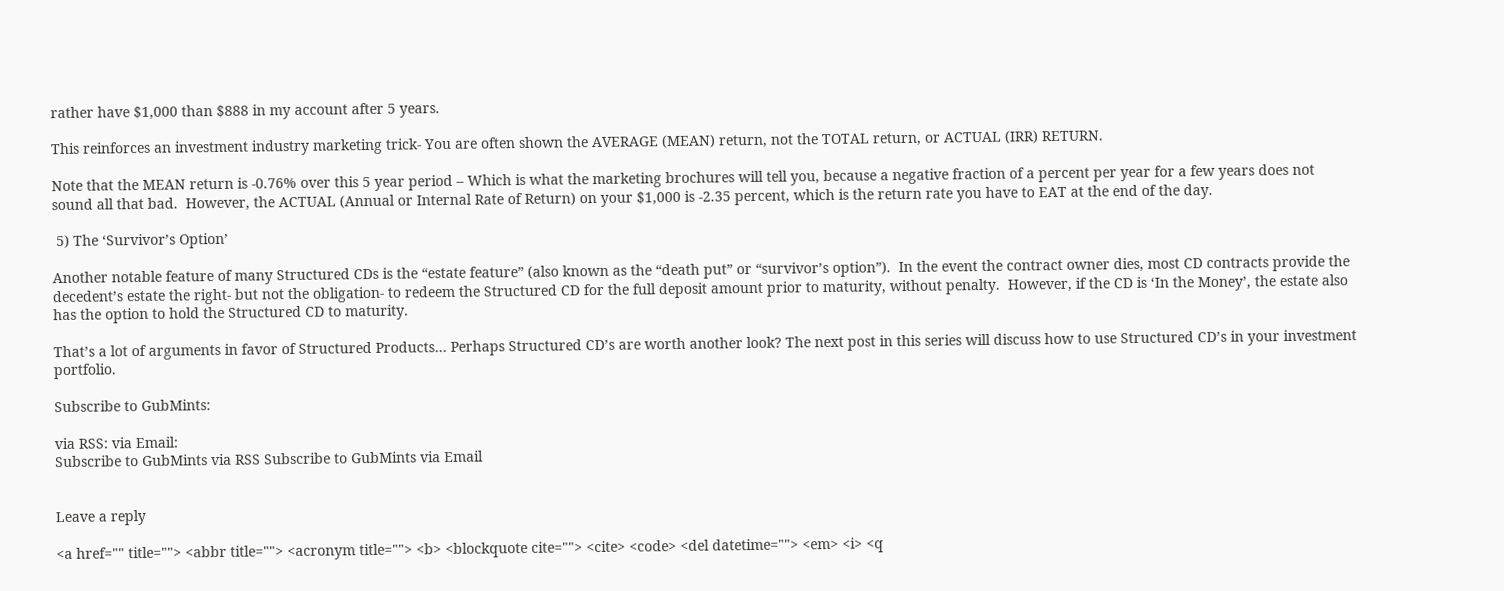rather have $1,000 than $888 in my account after 5 years.

This reinforces an investment industry marketing trick- You are often shown the AVERAGE (MEAN) return, not the TOTAL return, or ACTUAL (IRR) RETURN.

Note that the MEAN return is -0.76% over this 5 year period – Which is what the marketing brochures will tell you, because a negative fraction of a percent per year for a few years does not sound all that bad.  However, the ACTUAL (Annual or Internal Rate of Return) on your $1,000 is -2.35 percent, which is the return rate you have to EAT at the end of the day.

 5) The ‘Survivor’s Option’

Another notable feature of many Structured CDs is the “estate feature” (also known as the “death put” or “survivor’s option”).  In the event the contract owner dies, most CD contracts provide the decedent’s estate the right- but not the obligation- to redeem the Structured CD for the full deposit amount prior to maturity, without penalty.  However, if the CD is ‘In the Money’, the estate also has the option to hold the Structured CD to maturity.

That’s a lot of arguments in favor of Structured Products… Perhaps Structured CD’s are worth another look? The next post in this series will discuss how to use Structured CD’s in your investment portfolio.

Subscribe to GubMints:

via RSS: via Email:
Subscribe to GubMints via RSS Subscribe to GubMints via Email


Leave a reply

<a href="" title=""> <abbr title=""> <acronym title=""> <b> <blockquote cite=""> <cite> <code> <del datetime=""> <em> <i> <q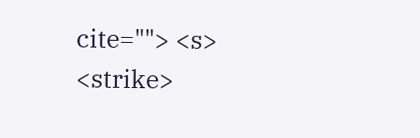cite=""> <s> <strike>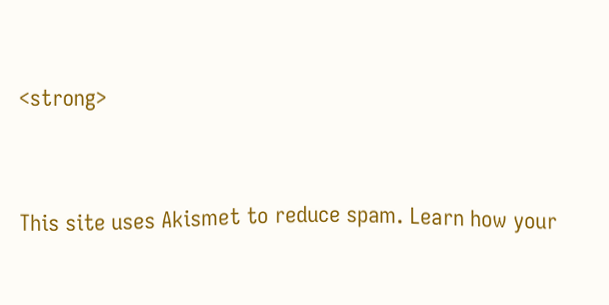<strong>


This site uses Akismet to reduce spam. Learn how your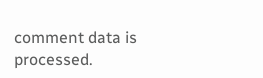comment data is processed.